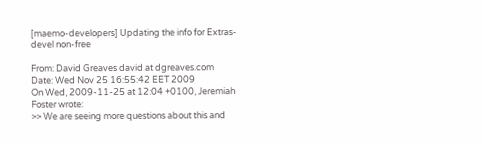[maemo-developers] Updating the info for Extras-devel non-free

From: David Greaves david at dgreaves.com
Date: Wed Nov 25 16:55:42 EET 2009
On Wed, 2009-11-25 at 12:04 +0100, Jeremiah Foster wrote:
>> We are seeing more questions about this and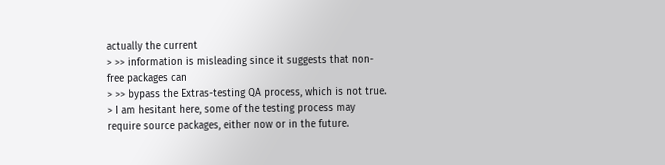actually the current
> >> information is misleading since it suggests that non-free packages can
> >> bypass the Extras-testing QA process, which is not true.
> I am hesitant here, some of the testing process may require source packages, either now or in the future.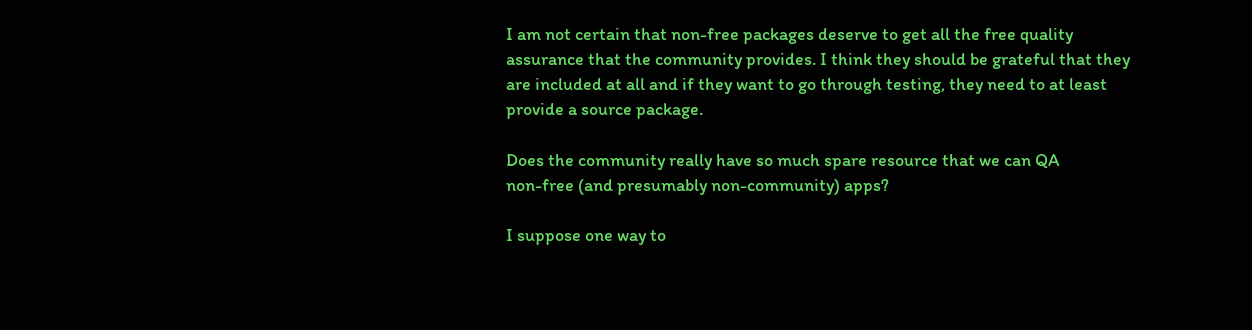I am not certain that non-free packages deserve to get all the free quality assurance that the community provides. I think they should be grateful that they are included at all and if they want to go through testing, they need to at least provide a source package.

Does the community really have so much spare resource that we can QA
non-free (and presumably non-community) apps?

I suppose one way to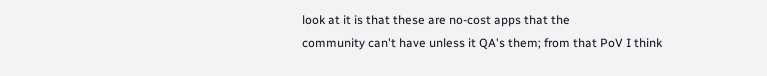look at it is that these are no-cost apps that the
community can't have unless it QA's them; from that PoV I think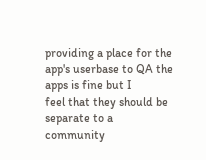providing a place for the app's userbase to QA the apps is fine but I
feel that they should be separate to a community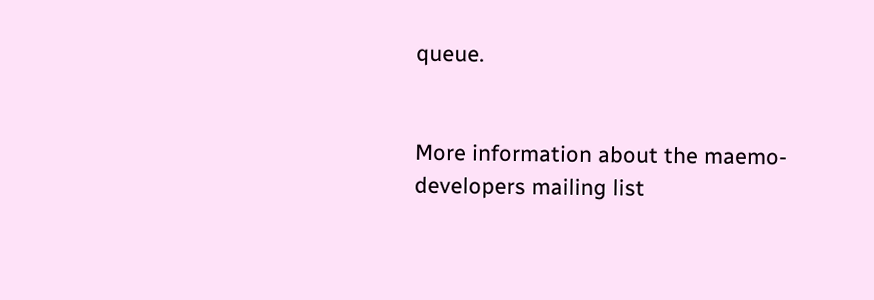queue.


More information about the maemo-developers mailing list